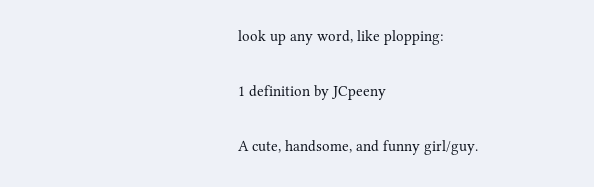look up any word, like plopping:

1 definition by JCpeeny

A cute, handsome, and funny girl/guy.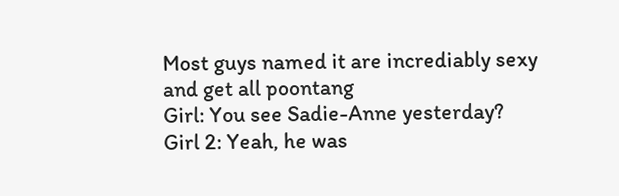Most guys named it are incrediably sexy and get all poontang
Girl: You see Sadie-Anne yesterday?
Girl 2: Yeah, he was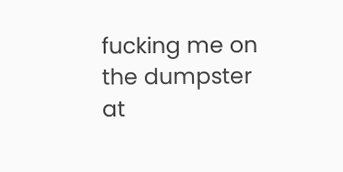fucking me on the dumpster at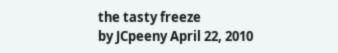the tasty freeze
by JCpeeny April 22, 2010